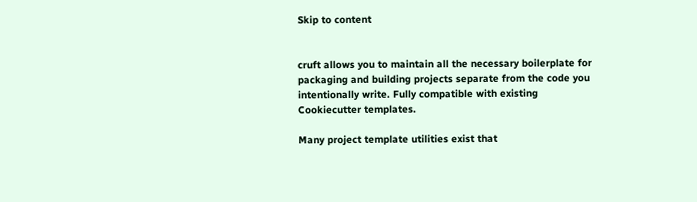Skip to content


cruft allows you to maintain all the necessary boilerplate for packaging and building projects separate from the code you intentionally write. Fully compatible with existing Cookiecutter templates.

Many project template utilities exist that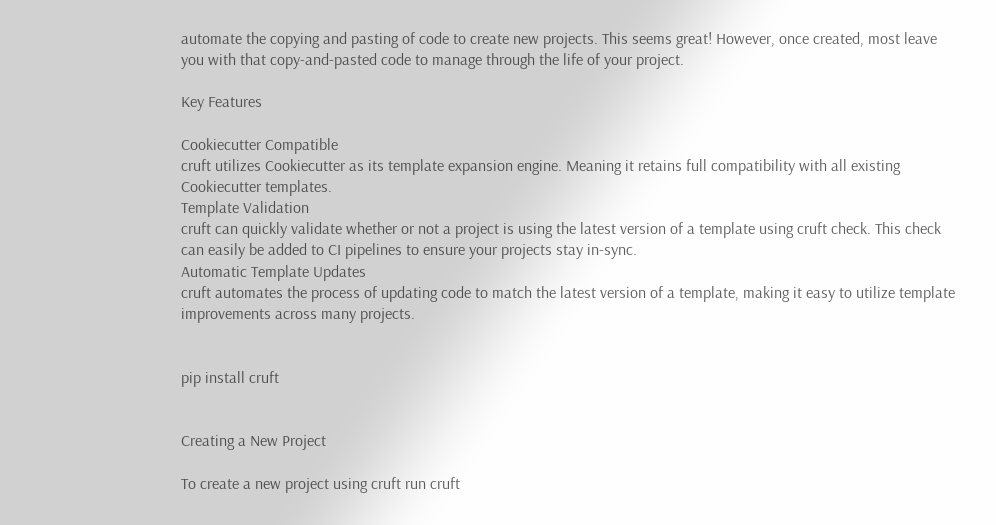automate the copying and pasting of code to create new projects. This seems great! However, once created, most leave you with that copy-and-pasted code to manage through the life of your project.

Key Features

Cookiecutter Compatible
cruft utilizes Cookiecutter as its template expansion engine. Meaning it retains full compatibility with all existing Cookiecutter templates.
Template Validation
cruft can quickly validate whether or not a project is using the latest version of a template using cruft check. This check can easily be added to CI pipelines to ensure your projects stay in-sync.
Automatic Template Updates
cruft automates the process of updating code to match the latest version of a template, making it easy to utilize template improvements across many projects.


pip install cruft


Creating a New Project

To create a new project using cruft run cruft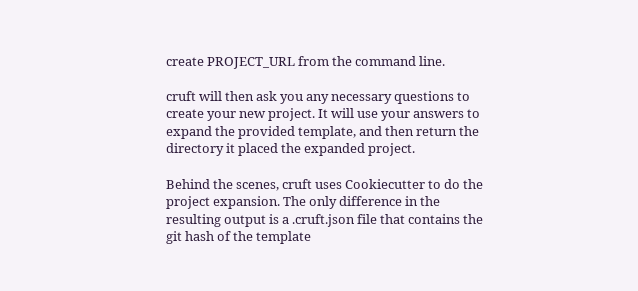create PROJECT_URL from the command line.

cruft will then ask you any necessary questions to create your new project. It will use your answers to expand the provided template, and then return the directory it placed the expanded project.

Behind the scenes, cruft uses Cookiecutter to do the project expansion. The only difference in the resulting output is a .cruft.json file that contains the git hash of the template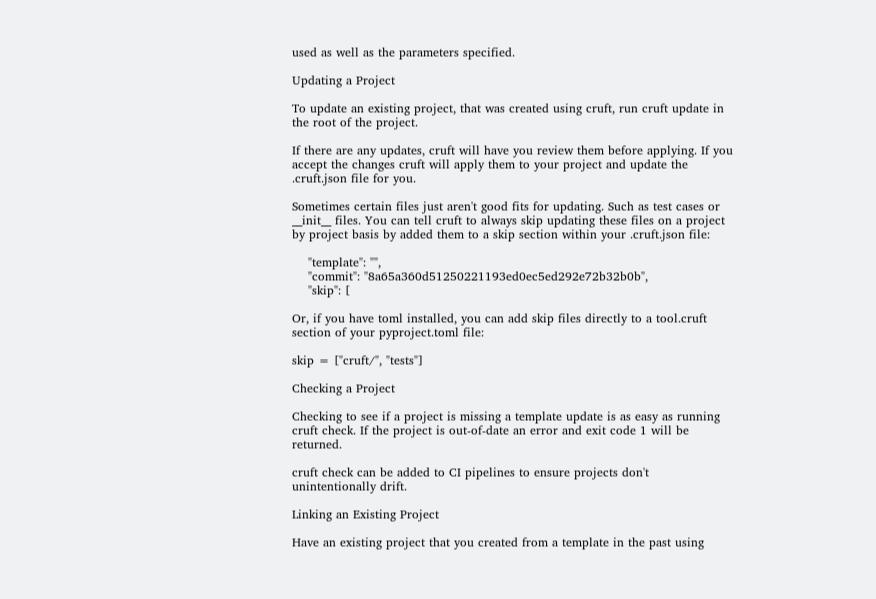used as well as the parameters specified.

Updating a Project

To update an existing project, that was created using cruft, run cruft update in the root of the project.

If there are any updates, cruft will have you review them before applying. If you accept the changes cruft will apply them to your project and update the .cruft.json file for you.

Sometimes certain files just aren't good fits for updating. Such as test cases or __init__ files. You can tell cruft to always skip updating these files on a project by project basis by added them to a skip section within your .cruft.json file:

    "template": "",
    "commit": "8a65a360d51250221193ed0ec5ed292e72b32b0b",
    "skip": [

Or, if you have toml installed, you can add skip files directly to a tool.cruft section of your pyproject.toml file:

skip = ["cruft/", "tests"]

Checking a Project

Checking to see if a project is missing a template update is as easy as running cruft check. If the project is out-of-date an error and exit code 1 will be returned.

cruft check can be added to CI pipelines to ensure projects don't unintentionally drift.

Linking an Existing Project

Have an existing project that you created from a template in the past using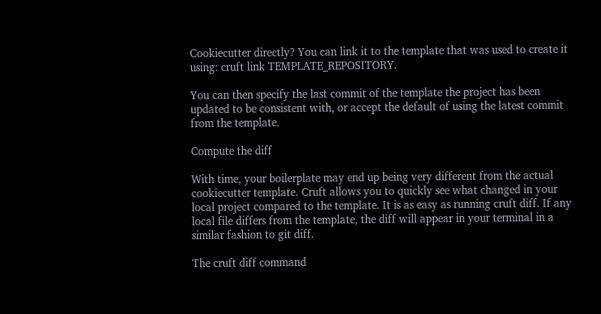Cookiecutter directly? You can link it to the template that was used to create it using: cruft link TEMPLATE_REPOSITORY.

You can then specify the last commit of the template the project has been updated to be consistent with, or accept the default of using the latest commit from the template.

Compute the diff

With time, your boilerplate may end up being very different from the actual cookiecutter template. Cruft allows you to quickly see what changed in your local project compared to the template. It is as easy as running cruft diff. If any local file differs from the template, the diff will appear in your terminal in a similar fashion to git diff.

The cruft diff command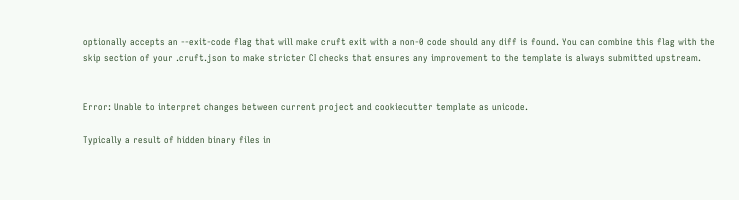optionally accepts an --exit-code flag that will make cruft exit with a non-0 code should any diff is found. You can combine this flag with the skip section of your .cruft.json to make stricter CI checks that ensures any improvement to the template is always submitted upstream.


Error: Unable to interpret changes between current project and cookiecutter template as unicode.

Typically a result of hidden binary files in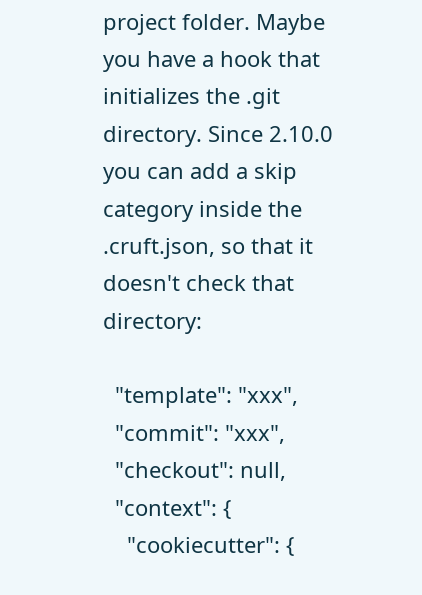project folder. Maybe you have a hook that initializes the .git directory. Since 2.10.0 you can add a skip category inside the .cruft.json, so that it doesn't check that directory:

  "template": "xxx",
  "commit": "xxx",
  "checkout": null,
  "context": {
    "cookiecutter": {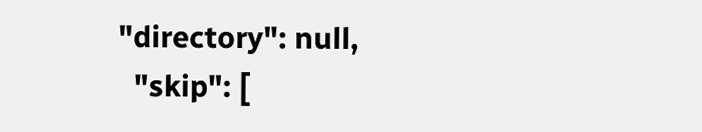"directory": null,
  "skip": [